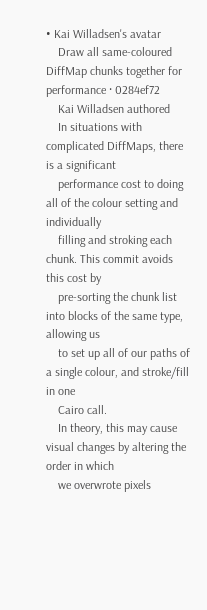• Kai Willadsen's avatar
    Draw all same-coloured DiffMap chunks together for performance · 0284ef72
    Kai Willadsen authored
    In situations with complicated DiffMaps, there is a significant
    performance cost to doing all of the colour setting and individually
    filling and stroking each chunk. This commit avoids this cost by
    pre-sorting the chunk list into blocks of the same type, allowing us
    to set up all of our paths of a single colour, and stroke/fill in one
    Cairo call.
    In theory, this may cause visual changes by altering the order in which
    we overwrote pixels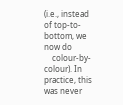(i.e., instead of top-to-bottom, we now do
    colour-by-colour). In practice, this was never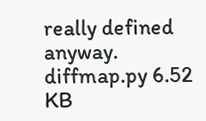really defined anyway.
diffmap.py 6.52 KB